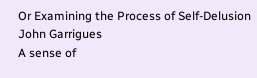Or Examining the Process of Self-Delusion
John Garrigues
A sense of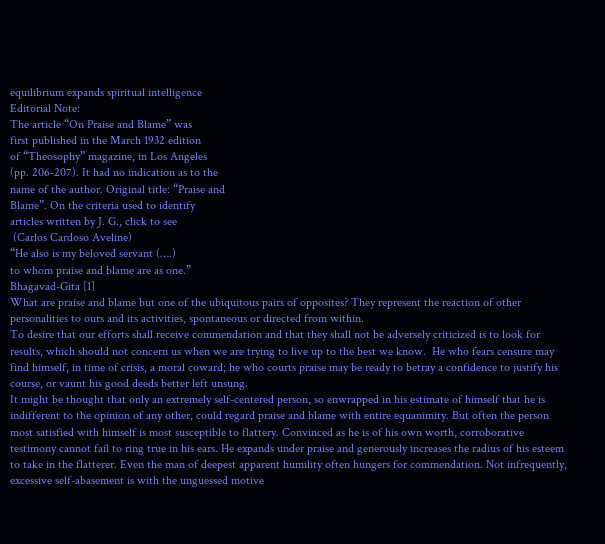equilibrium expands spiritual intelligence
Editorial Note:
The article “On Praise and Blame” was
first published in the March 1932 edition
of “Theosophy” magazine, in Los Angeles
(pp. 206-207). It had no indication as to the
name of the author. Original title: “Praise and
Blame”. On the criteria used to identify
articles written by J. G., click to see
 (Carlos Cardoso Aveline)
“He also is my beloved servant (….)
to whom praise and blame are as one.”
Bhagavad-Gita [1]
What are praise and blame but one of the ubiquitous pairs of opposites? They represent the reaction of other personalities to ours and its activities, spontaneous or directed from within.
To desire that our efforts shall receive commendation and that they shall not be adversely criticized is to look for results, which should not concern us when we are trying to live up to the best we know.  He who fears censure may find himself, in time of crisis, a moral coward; he who courts praise may be ready to betray a confidence to justify his course, or vaunt his good deeds better left unsung.
It might be thought that only an extremely self-centered person, so enwrapped in his estimate of himself that he is indifferent to the opinion of any other, could regard praise and blame with entire equanimity. But often the person most satisfied with himself is most susceptible to flattery. Convinced as he is of his own worth, corroborative testimony cannot fail to ring true in his ears. He expands under praise and generously increases the radius of his esteem to take in the flatterer. Even the man of deepest apparent humility often hungers for commendation. Not infrequently, excessive self-abasement is with the unguessed motive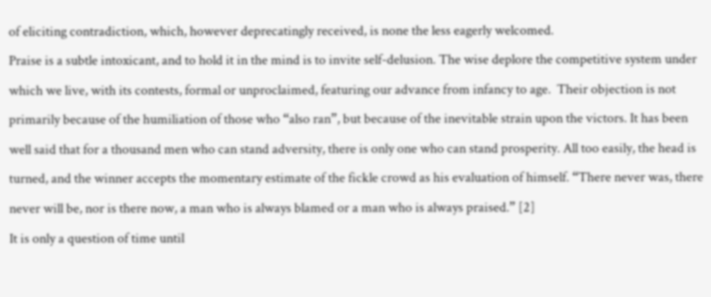of eliciting contradiction, which, however deprecatingly received, is none the less eagerly welcomed.
Praise is a subtle intoxicant, and to hold it in the mind is to invite self-delusion. The wise deplore the competitive system under which we live, with its contests, formal or unproclaimed, featuring our advance from infancy to age.  Their objection is not primarily because of the humiliation of those who “also ran”, but because of the inevitable strain upon the victors. It has been well said that for a thousand men who can stand adversity, there is only one who can stand prosperity. All too easily, the head is turned, and the winner accepts the momentary estimate of the fickle crowd as his evaluation of himself. “There never was, there never will be, nor is there now, a man who is always blamed or a man who is always praised.” [2]
It is only a question of time until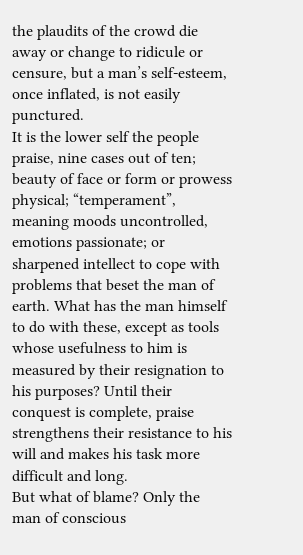the plaudits of the crowd die away or change to ridicule or censure, but a man’s self-esteem, once inflated, is not easily punctured.
It is the lower self the people praise, nine cases out of ten; beauty of face or form or prowess physical; “temperament”, meaning moods uncontrolled, emotions passionate; or sharpened intellect to cope with problems that beset the man of earth. What has the man himself to do with these, except as tools whose usefulness to him is measured by their resignation to his purposes? Until their conquest is complete, praise strengthens their resistance to his will and makes his task more difficult and long.
But what of blame? Only the man of conscious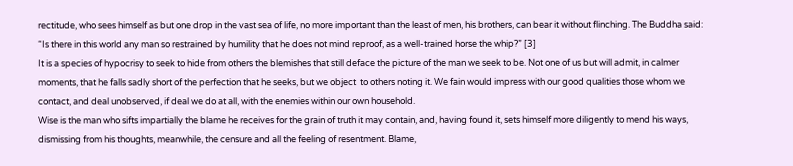rectitude, who sees himself as but one drop in the vast sea of life, no more important than the least of men, his brothers, can bear it without flinching. The Buddha said: “Is there in this world any man so restrained by humility that he does not mind reproof, as a well-trained horse the whip?” [3]
It is a species of hypocrisy to seek to hide from others the blemishes that still deface the picture of the man we seek to be. Not one of us but will admit, in calmer moments, that he falls sadly short of the perfection that he seeks, but we object  to others noting it. We fain would impress with our good qualities those whom we contact, and deal unobserved, if deal we do at all, with the enemies within our own household.
Wise is the man who sifts impartially the blame he receives for the grain of truth it may contain, and, having found it, sets himself more diligently to mend his ways, dismissing from his thoughts, meanwhile, the censure and all the feeling of resentment. Blame,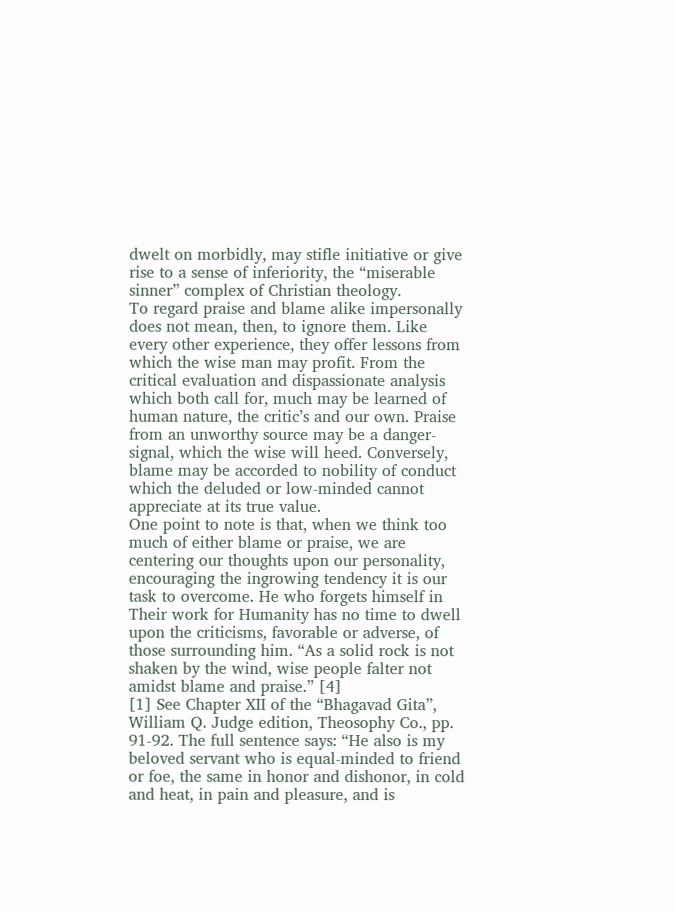dwelt on morbidly, may stifle initiative or give rise to a sense of inferiority, the “miserable sinner” complex of Christian theology.
To regard praise and blame alike impersonally does not mean, then, to ignore them. Like every other experience, they offer lessons from which the wise man may profit. From the critical evaluation and dispassionate analysis which both call for, much may be learned of   human nature, the critic’s and our own. Praise from an unworthy source may be a danger-signal, which the wise will heed. Conversely, blame may be accorded to nobility of conduct which the deluded or low-minded cannot appreciate at its true value.
One point to note is that, when we think too much of either blame or praise, we are centering our thoughts upon our personality, encouraging the ingrowing tendency it is our task to overcome. He who forgets himself in Their work for Humanity has no time to dwell upon the criticisms, favorable or adverse, of those surrounding him. “As a solid rock is not shaken by the wind, wise people falter not amidst blame and praise.” [4]
[1] See Chapter XII of the “Bhagavad Gita”, William Q. Judge edition, Theosophy Co., pp. 91-92. The full sentence says: “He also is my beloved servant who is equal-minded to friend or foe, the same in honor and dishonor, in cold and heat, in pain and pleasure, and is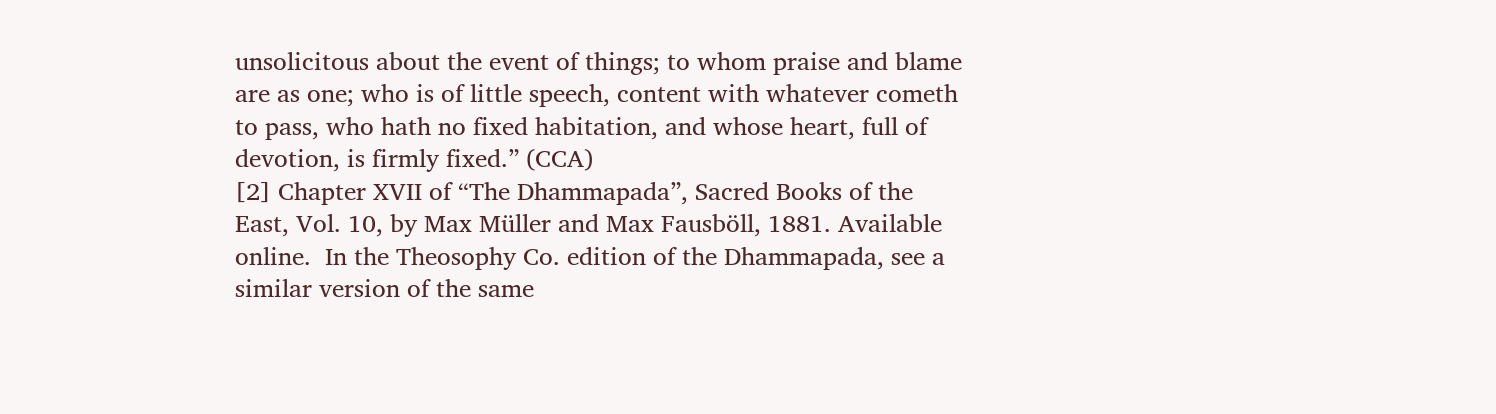unsolicitous about the event of things; to whom praise and blame are as one; who is of little speech, content with whatever cometh to pass, who hath no fixed habitation, and whose heart, full of devotion, is firmly fixed.” (CCA)
[2] Chapter XVII of “The Dhammapada”, Sacred Books of the East, Vol. 10, by Max Müller and Max Fausböll, 1881. Available online.  In the Theosophy Co. edition of the Dhammapada, see a similar version of the same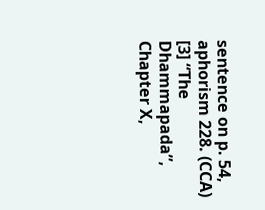sentence on p. 54, aphorism 228. (CCA)
[3] “The Dhammapada”, Chapter X,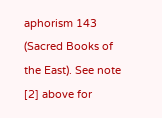aphorism 143 (Sacred Books of the East). See note [2] above for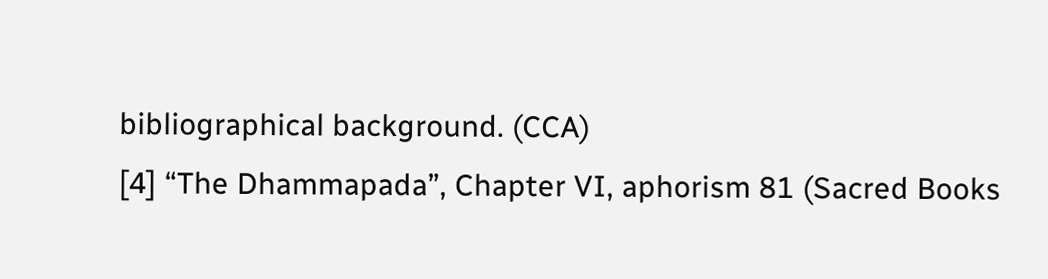bibliographical background. (CCA)
[4] “The Dhammapada”, Chapter VI, aphorism 81 (Sacred Books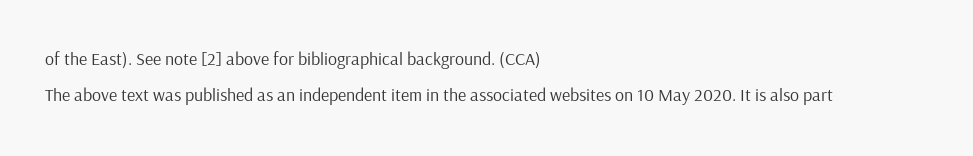of the East). See note [2] above for bibliographical background. (CCA)
The above text was published as an independent item in the associated websites on 10 May 2020. It is also part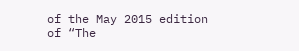of the May 2015 edition of “The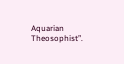Aquarian Theosophist”.